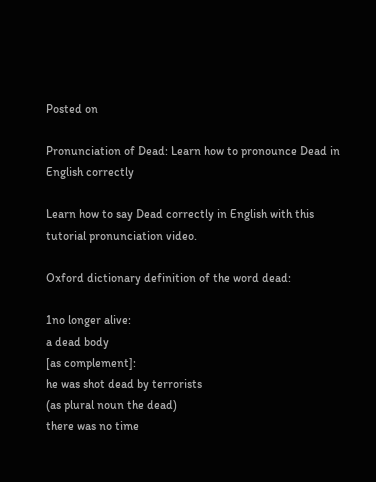Posted on

Pronunciation of Dead: Learn how to pronounce Dead in English correctly

Learn how to say Dead correctly in English with this tutorial pronunciation video.

Oxford dictionary definition of the word dead:

1no longer alive:
a dead body
[as complement]:
he was shot dead by terrorists
(as plural noun the dead)
there was no time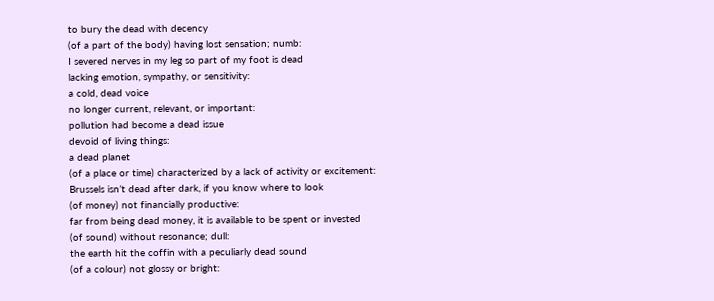to bury the dead with decency
(of a part of the body) having lost sensation; numb:
I severed nerves in my leg so part of my foot is dead
lacking emotion, sympathy, or sensitivity:
a cold, dead voice
no longer current, relevant, or important:
pollution had become a dead issue
devoid of living things:
a dead planet
(of a place or time) characterized by a lack of activity or excitement:
Brussels isn’t dead after dark, if you know where to look
(of money) not financially productive:
far from being dead money, it is available to be spent or invested
(of sound) without resonance; dull:
the earth hit the coffin with a peculiarly dead sound
(of a colour) not glossy or bright: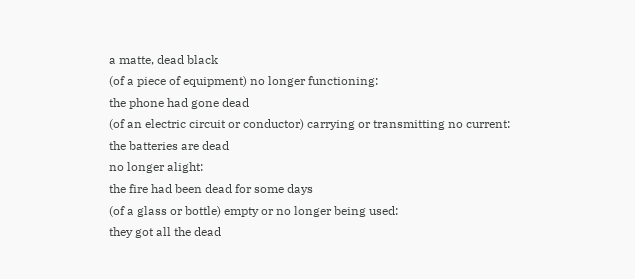a matte, dead black
(of a piece of equipment) no longer functioning:
the phone had gone dead
(of an electric circuit or conductor) carrying or transmitting no current:
the batteries are dead
no longer alight:
the fire had been dead for some days
(of a glass or bottle) empty or no longer being used:
they got all the dead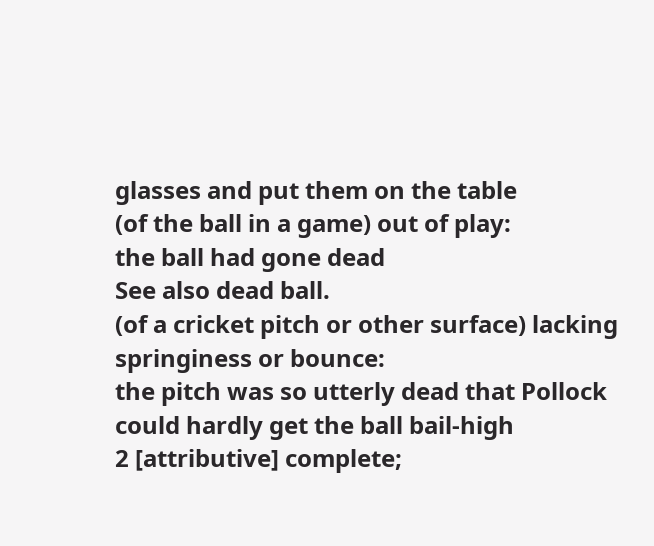glasses and put them on the table
(of the ball in a game) out of play:
the ball had gone dead
See also dead ball.
(of a cricket pitch or other surface) lacking springiness or bounce:
the pitch was so utterly dead that Pollock could hardly get the ball bail-high
2 [attributive] complete;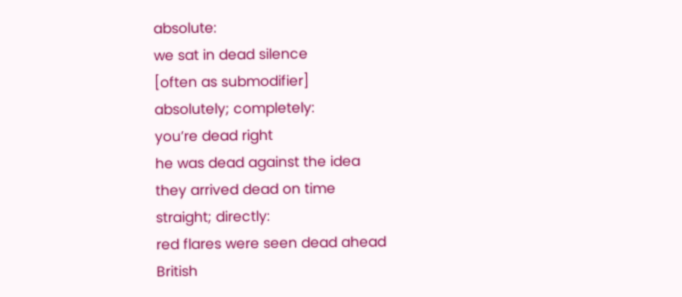absolute:
we sat in dead silence
[often as submodifier]
absolutely; completely:
you’re dead right
he was dead against the idea
they arrived dead on time
straight; directly:
red flares were seen dead ahead
British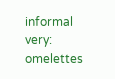informal very:
omelettes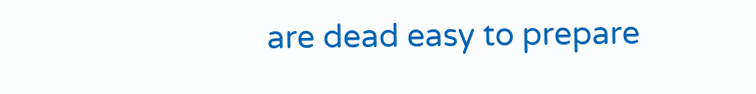are dead easy to prepare